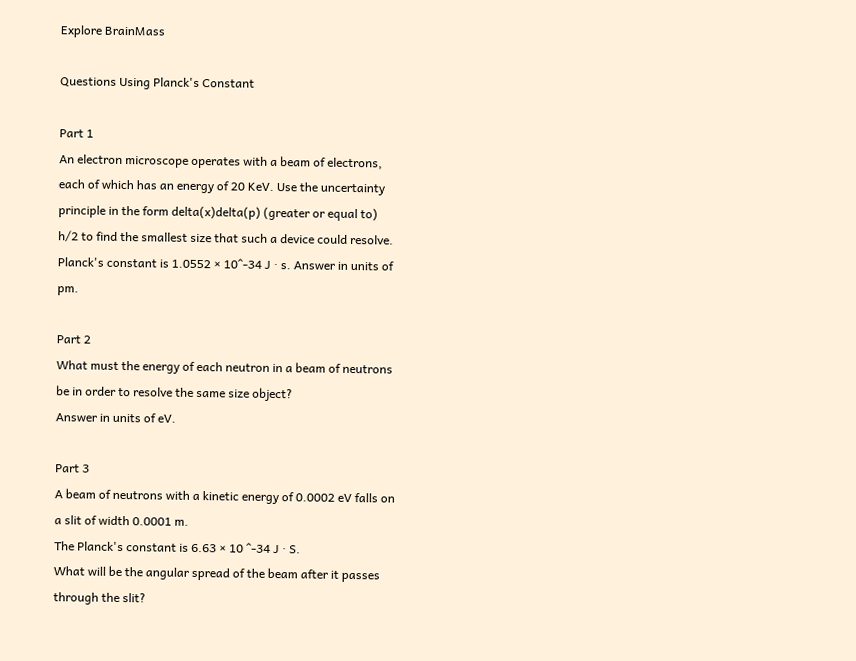Explore BrainMass

Questions Using Planck's Constant

Part 1
An electron microscope operates with a beam of electrons, each of which has an energy of 20 KeV. Use the uncertainty principle in the form delta(x)delta(p) (greater or equal to) h/2 to find the smallest size that such a device could resolve. Planck's constant is 1.0552 × 10^-34 J · s. Answer in units of pm.

Part 2
What must the energy of each neutron in a beam of neutrons be in order to resolve the same size object?
Answer in units of eV.

Part 3
A beam of neutrons with a kinetic energy of 0.0002 eV falls on a slit of width 0.0001 m.
The Planck's constant is 6.63 × 10 ^-34 J · S.
What will be the angular spread of the beam after it passes through the slit?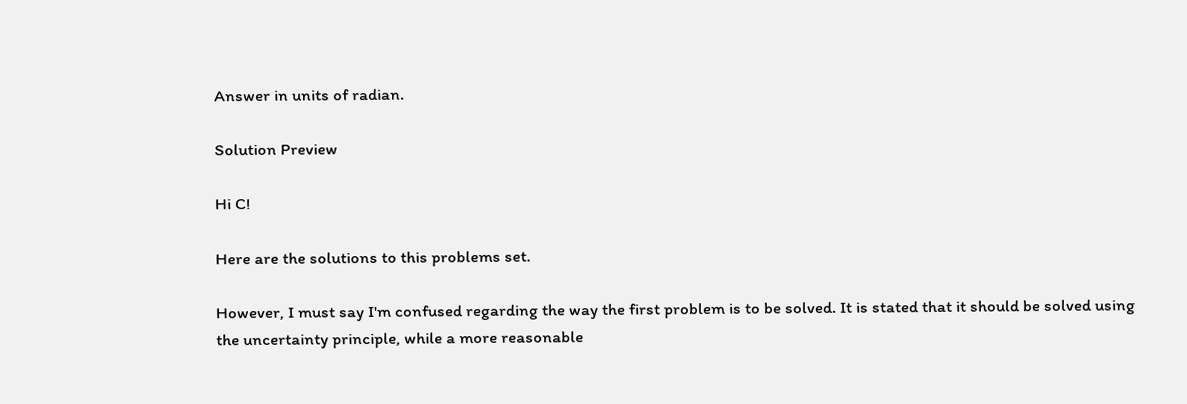Answer in units of radian.

Solution Preview

Hi C!

Here are the solutions to this problems set.

However, I must say I'm confused regarding the way the first problem is to be solved. It is stated that it should be solved using the uncertainty principle, while a more reasonable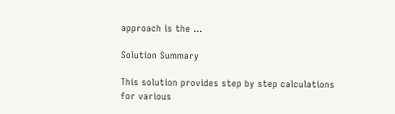approach is the ...

Solution Summary

This solution provides step by step calculations for various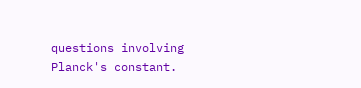questions involving Planck's constant.